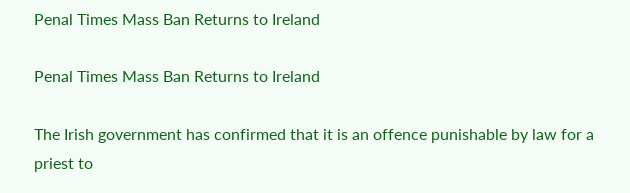Penal Times Mass Ban Returns to Ireland

Penal Times Mass Ban Returns to Ireland

The Irish government has confirmed that it is an offence punishable by law for a priest to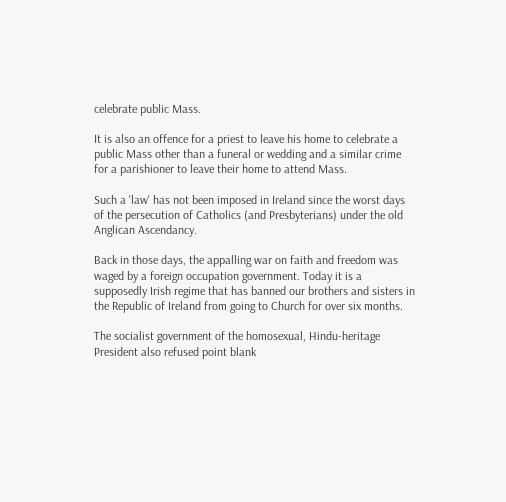celebrate public Mass.

It is also an offence for a priest to leave his home to celebrate a public Mass other than a funeral or wedding and a similar crime for a parishioner to leave their home to attend Mass.

Such a 'law' has not been imposed in Ireland since the worst days of the persecution of Catholics (and Presbyterians) under the old Anglican Ascendancy.

Back in those days, the appalling war on faith and freedom was waged by a foreign occupation government. Today it is a supposedly Irish regime that has banned our brothers and sisters in the Republic of Ireland from going to Church for over six months.

The socialist government of the homosexual, Hindu-heritage President also refused point blank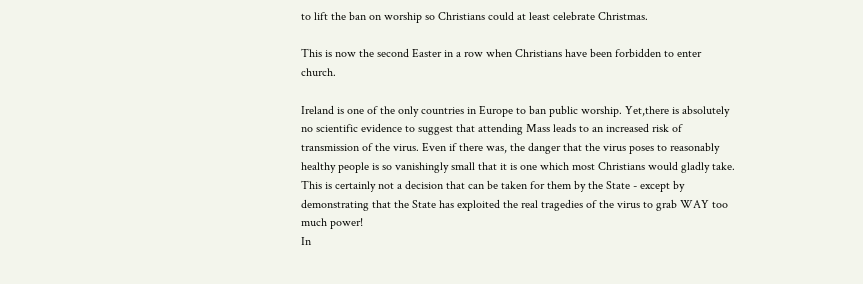to lift the ban on worship so Christians could at least celebrate Christmas.

This is now the second Easter in a row when Christians have been forbidden to enter church.

Ireland is one of the only countries in Europe to ban public worship. Yet,there is absolutely no scientific evidence to suggest that attending Mass leads to an increased risk of transmission of the virus. Even if there was, the danger that the virus poses to reasonably healthy people is so vanishingly small that it is one which most Christians would gladly take. This is certainly not a decision that can be taken for them by the State - except by demonstrating that the State has exploited the real tragedies of the virus to grab WAY too much power!
In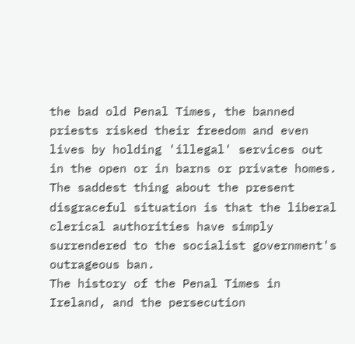the bad old Penal Times, the banned priests risked their freedom and even lives by holding 'illegal' services out in the open or in barns or private homes. The saddest thing about the present disgraceful situation is that the liberal clerical authorities have simply surrendered to the socialist government's outrageous ban.
The history of the Penal Times in Ireland, and the persecution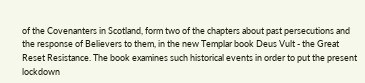of the Covenanters in Scotland, form two of the chapters about past persecutions and the response of Believers to them, in the new Templar book Deus Vult - the Great Reset Resistance. The book examines such historical events in order to put the present lockdown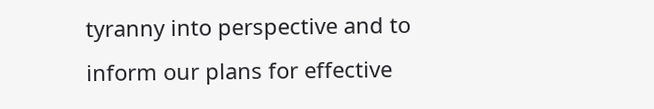tyranny into perspective and to inform our plans for effective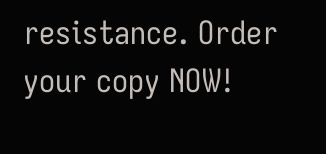resistance. Order your copy NOW!